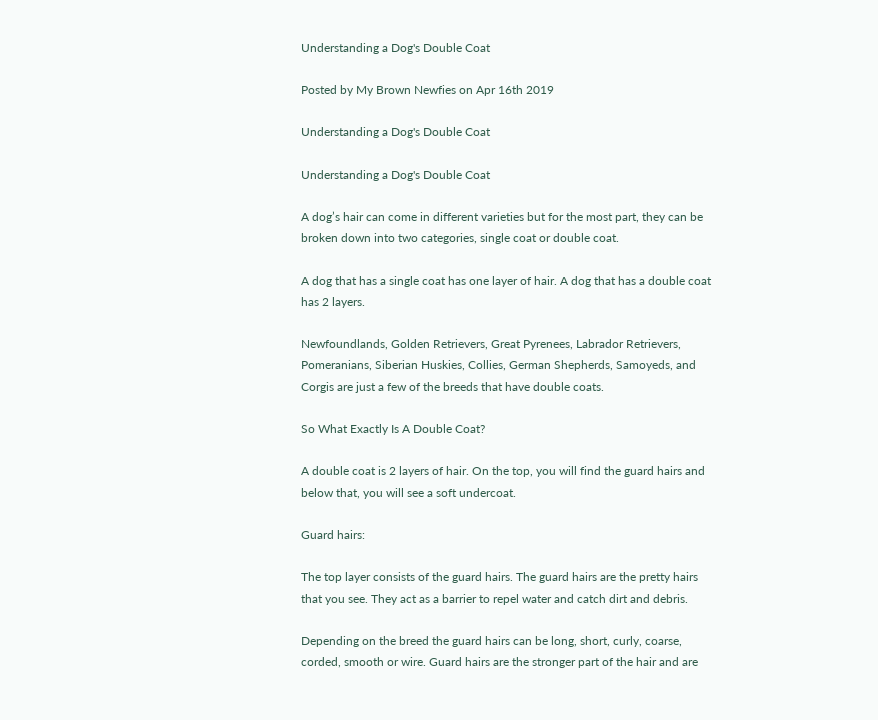Understanding a Dog's Double Coat

Posted by My Brown Newfies on Apr 16th 2019

Understanding a Dog's Double Coat

Understanding a Dog's Double Coat

A dog’s hair can come in different varieties but for the most part, they can be broken down into two categories, single coat or double coat.

A dog that has a single coat has one layer of hair. A dog that has a double coat has 2 layers.

Newfoundlands, Golden Retrievers, Great Pyrenees, Labrador Retrievers, Pomeranians, Siberian Huskies, Collies, German Shepherds, Samoyeds, and Corgis are just a few of the breeds that have double coats.

So What Exactly Is A Double Coat?

A double coat is 2 layers of hair. On the top, you will find the guard hairs and below that, you will see a soft undercoat.

Guard hairs:

The top layer consists of the guard hairs. The guard hairs are the pretty hairs that you see. They act as a barrier to repel water and catch dirt and debris.

Depending on the breed the guard hairs can be long, short, curly, coarse, corded, smooth or wire. Guard hairs are the stronger part of the hair and are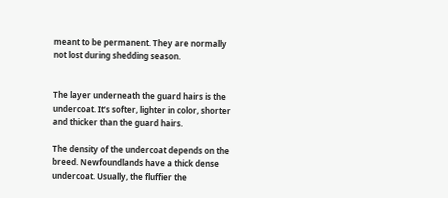meant to be permanent. They are normally not lost during shedding season.


The layer underneath the guard hairs is the undercoat. It’s softer, lighter in color, shorter and thicker than the guard hairs.

The density of the undercoat depends on the breed. Newfoundlands have a thick dense undercoat. Usually, the fluffier the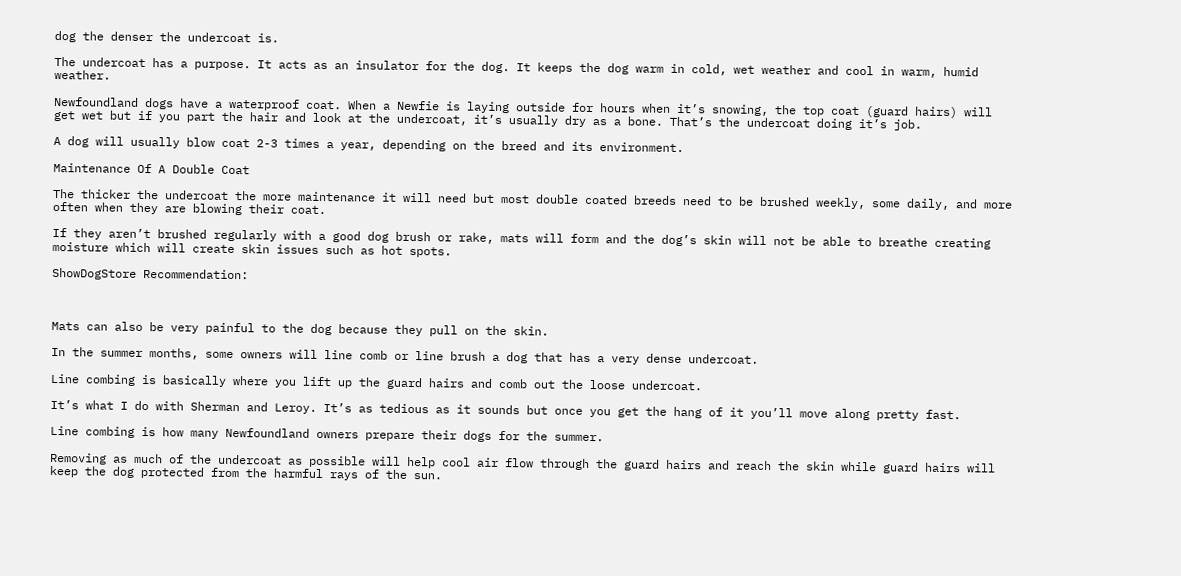dog the denser the undercoat is.

The undercoat has a purpose. It acts as an insulator for the dog. It keeps the dog warm in cold, wet weather and cool in warm, humid weather.

Newfoundland dogs have a waterproof coat. When a Newfie is laying outside for hours when it’s snowing, the top coat (guard hairs) will get wet but if you part the hair and look at the undercoat, it’s usually dry as a bone. That’s the undercoat doing it’s job.

A dog will usually blow coat 2-3 times a year, depending on the breed and its environment.

Maintenance Of A Double Coat

The thicker the undercoat the more maintenance it will need but most double coated breeds need to be brushed weekly, some daily, and more often when they are blowing their coat.

If they aren’t brushed regularly with a good dog brush or rake, mats will form and the dog’s skin will not be able to breathe creating moisture which will create skin issues such as hot spots.

ShowDogStore Recommendation:



Mats can also be very painful to the dog because they pull on the skin.

In the summer months, some owners will line comb or line brush a dog that has a very dense undercoat.

Line combing is basically where you lift up the guard hairs and comb out the loose undercoat.

It’s what I do with Sherman and Leroy. It’s as tedious as it sounds but once you get the hang of it you’ll move along pretty fast.

Line combing is how many Newfoundland owners prepare their dogs for the summer.

Removing as much of the undercoat as possible will help cool air flow through the guard hairs and reach the skin while guard hairs will keep the dog protected from the harmful rays of the sun.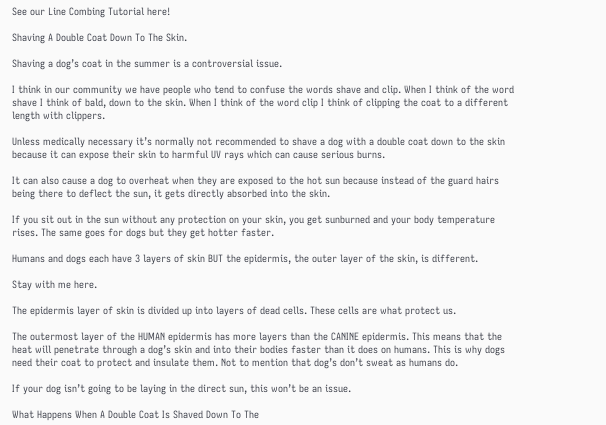See our Line Combing Tutorial here!

Shaving A Double Coat Down To The Skin.

Shaving a dog’s coat in the summer is a controversial issue.

I think in our community we have people who tend to confuse the words shave and clip. When I think of the word shave I think of bald, down to the skin. When I think of the word clip I think of clipping the coat to a different length with clippers.

Unless medically necessary it’s normally not recommended to shave a dog with a double coat down to the skin because it can expose their skin to harmful UV rays which can cause serious burns.

It can also cause a dog to overheat when they are exposed to the hot sun because instead of the guard hairs being there to deflect the sun, it gets directly absorbed into the skin.

If you sit out in the sun without any protection on your skin, you get sunburned and your body temperature rises. The same goes for dogs but they get hotter faster.

Humans and dogs each have 3 layers of skin BUT the epidermis, the outer layer of the skin, is different.

Stay with me here.

The epidermis layer of skin is divided up into layers of dead cells. These cells are what protect us.

The outermost layer of the HUMAN epidermis has more layers than the CANINE epidermis. This means that the heat will penetrate through a dog’s skin and into their bodies faster than it does on humans. This is why dogs need their coat to protect and insulate them. Not to mention that dog’s don’t sweat as humans do.

If your dog isn’t going to be laying in the direct sun, this won’t be an issue.

What Happens When A Double Coat Is Shaved Down To The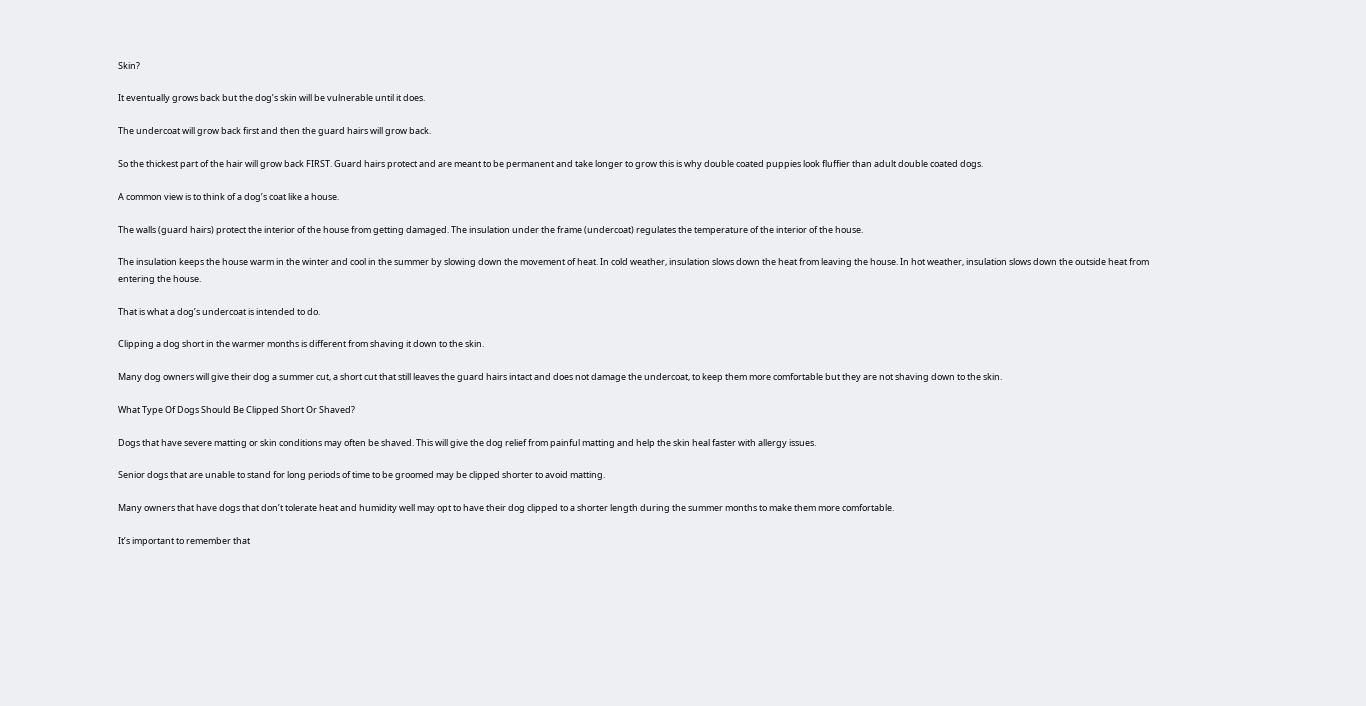Skin?

It eventually grows back but the dog’s skin will be vulnerable until it does.

The undercoat will grow back first and then the guard hairs will grow back.

So the thickest part of the hair will grow back FIRST. Guard hairs protect and are meant to be permanent and take longer to grow this is why double coated puppies look fluffier than adult double coated dogs.

A common view is to think of a dog’s coat like a house.

The walls (guard hairs) protect the interior of the house from getting damaged. The insulation under the frame (undercoat) regulates the temperature of the interior of the house.

The insulation keeps the house warm in the winter and cool in the summer by slowing down the movement of heat. In cold weather, insulation slows down the heat from leaving the house. In hot weather, insulation slows down the outside heat from entering the house.

That is what a dog’s undercoat is intended to do.

Clipping a dog short in the warmer months is different from shaving it down to the skin.

Many dog owners will give their dog a summer cut, a short cut that still leaves the guard hairs intact and does not damage the undercoat, to keep them more comfortable but they are not shaving down to the skin.

What Type Of Dogs Should Be Clipped Short Or Shaved?

Dogs that have severe matting or skin conditions may often be shaved. This will give the dog relief from painful matting and help the skin heal faster with allergy issues.

Senior dogs that are unable to stand for long periods of time to be groomed may be clipped shorter to avoid matting.

Many owners that have dogs that don’t tolerate heat and humidity well may opt to have their dog clipped to a shorter length during the summer months to make them more comfortable.

It’s important to remember that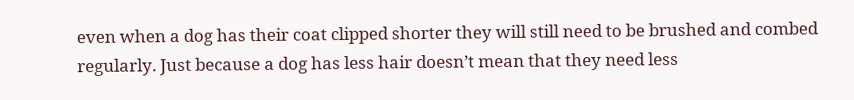even when a dog has their coat clipped shorter they will still need to be brushed and combed regularly. Just because a dog has less hair doesn’t mean that they need less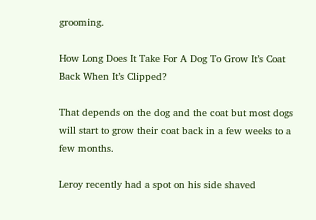grooming.

How Long Does It Take For A Dog To Grow It’s Coat Back When It’s Clipped?

That depends on the dog and the coat but most dogs will start to grow their coat back in a few weeks to a few months.

Leroy recently had a spot on his side shaved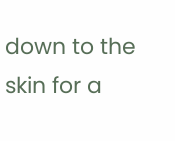down to the skin for a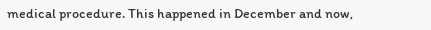medical procedure. This happened in December and now,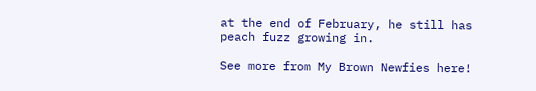at the end of February, he still has peach fuzz growing in.

See more from My Brown Newfies here!